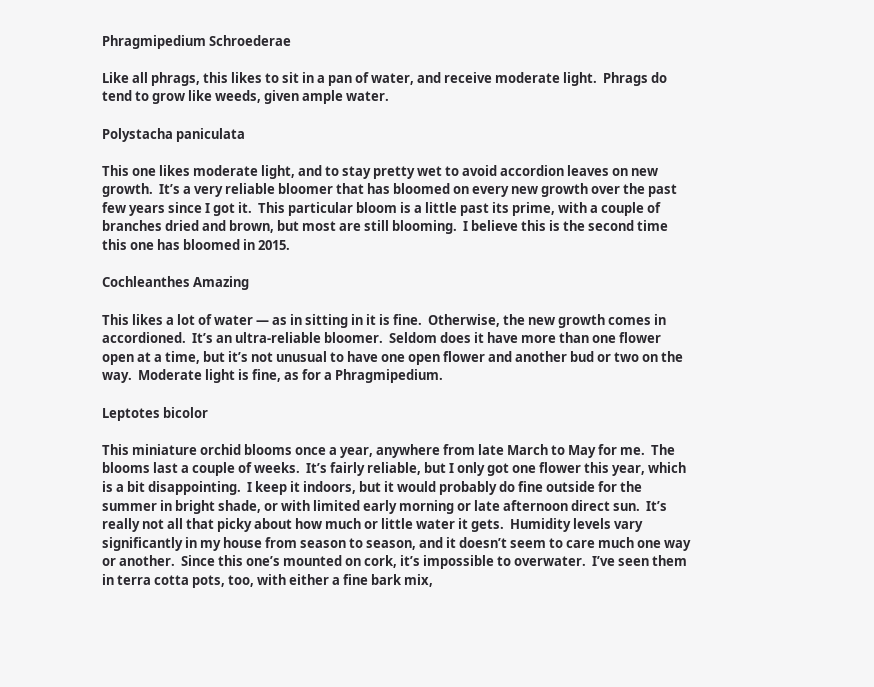Phragmipedium Schroederae

Like all phrags, this likes to sit in a pan of water, and receive moderate light.  Phrags do tend to grow like weeds, given ample water.

Polystacha paniculata

This one likes moderate light, and to stay pretty wet to avoid accordion leaves on new growth.  It’s a very reliable bloomer that has bloomed on every new growth over the past few years since I got it.  This particular bloom is a little past its prime, with a couple of branches dried and brown, but most are still blooming.  I believe this is the second time this one has bloomed in 2015.

Cochleanthes Amazing

This likes a lot of water — as in sitting in it is fine.  Otherwise, the new growth comes in accordioned.  It’s an ultra-reliable bloomer.  Seldom does it have more than one flower open at a time, but it’s not unusual to have one open flower and another bud or two on the way.  Moderate light is fine, as for a Phragmipedium.

Leptotes bicolor

This miniature orchid blooms once a year, anywhere from late March to May for me.  The blooms last a couple of weeks.  It’s fairly reliable, but I only got one flower this year, which is a bit disappointing.  I keep it indoors, but it would probably do fine outside for the summer in bright shade, or with limited early morning or late afternoon direct sun.  It’s really not all that picky about how much or little water it gets.  Humidity levels vary significantly in my house from season to season, and it doesn’t seem to care much one way or another.  Since this one’s mounted on cork, it’s impossible to overwater.  I’ve seen them in terra cotta pots, too, with either a fine bark mix,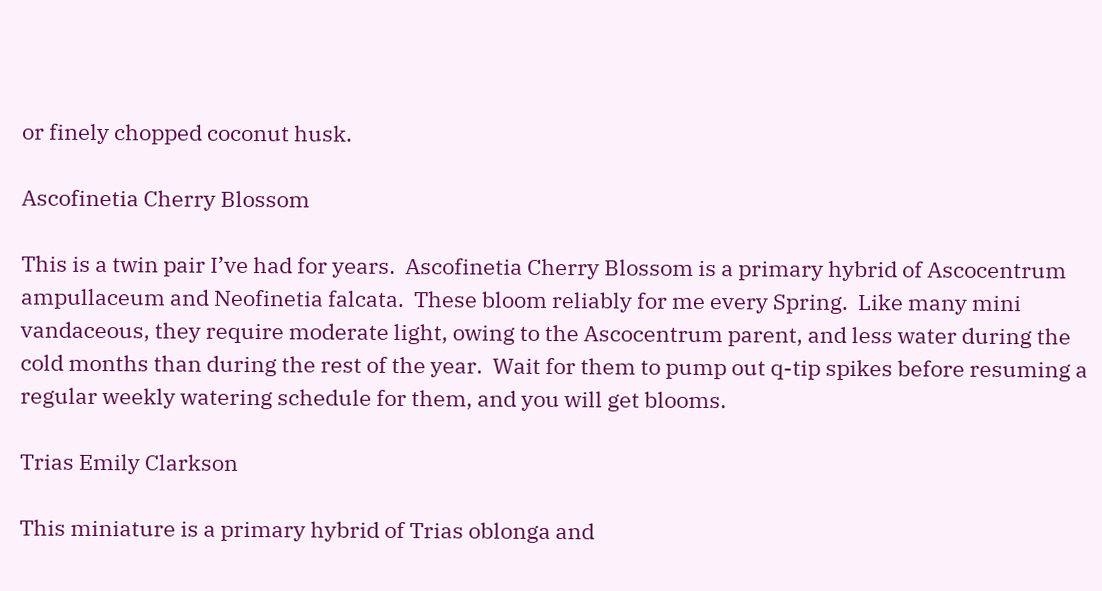or finely chopped coconut husk.

Ascofinetia Cherry Blossom

This is a twin pair I’ve had for years.  Ascofinetia Cherry Blossom is a primary hybrid of Ascocentrum ampullaceum and Neofinetia falcata.  These bloom reliably for me every Spring.  Like many mini vandaceous, they require moderate light, owing to the Ascocentrum parent, and less water during the cold months than during the rest of the year.  Wait for them to pump out q-tip spikes before resuming a regular weekly watering schedule for them, and you will get blooms.

Trias Emily Clarkson

This miniature is a primary hybrid of Trias oblonga and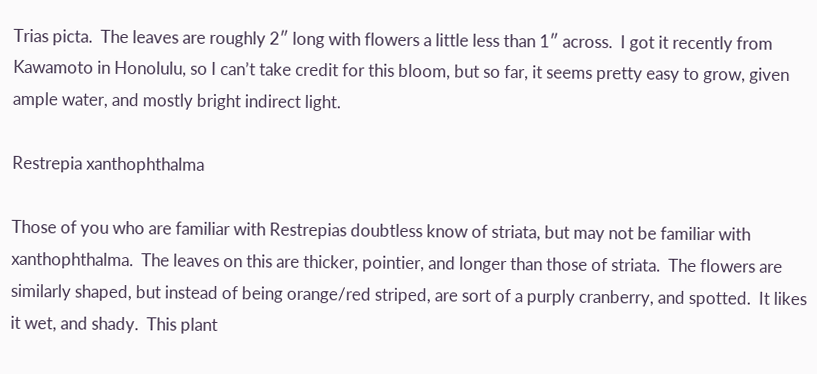Trias picta.  The leaves are roughly 2″ long with flowers a little less than 1″ across.  I got it recently from Kawamoto in Honolulu, so I can’t take credit for this bloom, but so far, it seems pretty easy to grow, given ample water, and mostly bright indirect light.

Restrepia xanthophthalma

Those of you who are familiar with Restrepias doubtless know of striata, but may not be familiar with xanthophthalma.  The leaves on this are thicker, pointier, and longer than those of striata.  The flowers are similarly shaped, but instead of being orange/red striped, are sort of a purply cranberry, and spotted.  It likes it wet, and shady.  This plant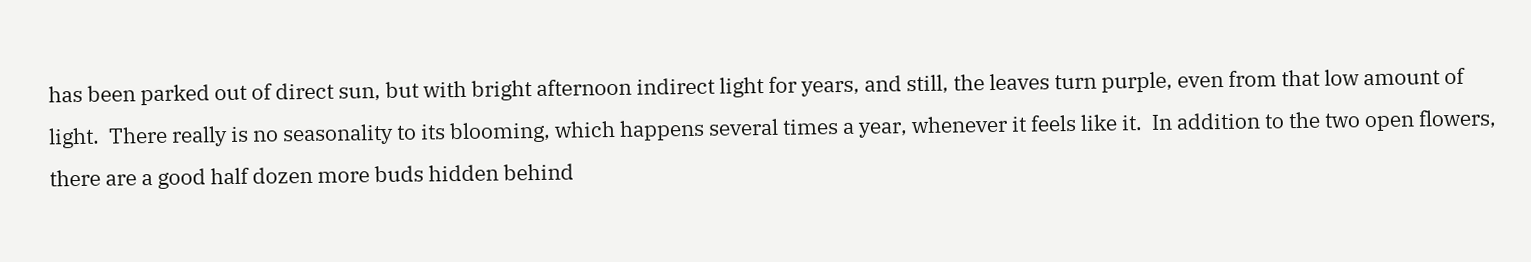has been parked out of direct sun, but with bright afternoon indirect light for years, and still, the leaves turn purple, even from that low amount of light.  There really is no seasonality to its blooming, which happens several times a year, whenever it feels like it.  In addition to the two open flowers, there are a good half dozen more buds hidden behind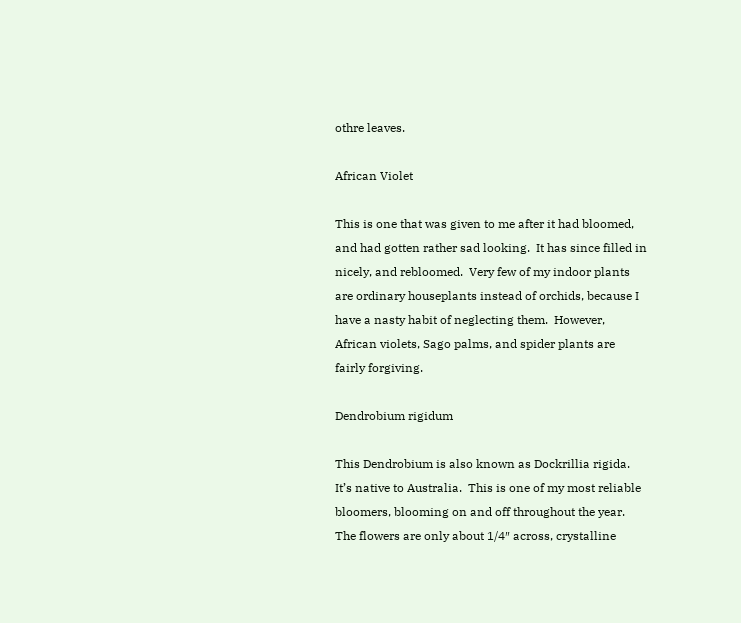othre leaves.

African Violet

This is one that was given to me after it had bloomed, and had gotten rather sad looking.  It has since filled in nicely, and rebloomed.  Very few of my indoor plants are ordinary houseplants instead of orchids, because I have a nasty habit of neglecting them.  However, African violets, Sago palms, and spider plants are fairly forgiving.

Dendrobium rigidum

This Dendrobium is also known as Dockrillia rigida.  It’s native to Australia.  This is one of my most reliable bloomers, blooming on and off throughout the year.  The flowers are only about 1/4″ across, crystalline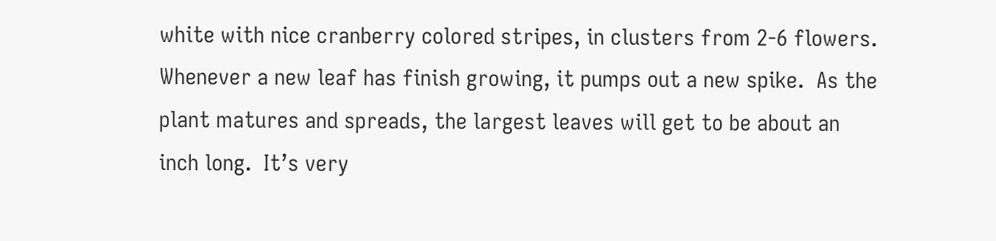white with nice cranberry colored stripes, in clusters from 2-6 flowers.  Whenever a new leaf has finish growing, it pumps out a new spike.  As the plant matures and spreads, the largest leaves will get to be about an inch long.  It’s very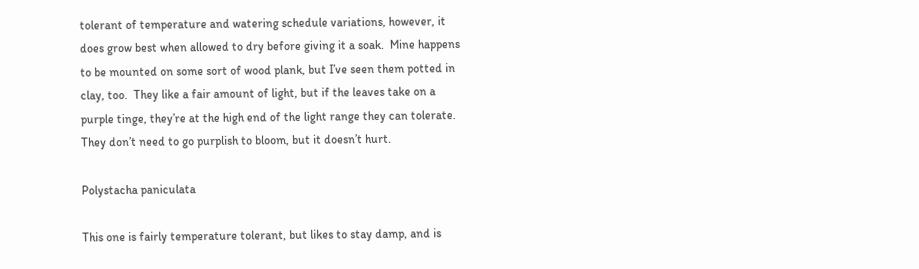tolerant of temperature and watering schedule variations, however, it does grow best when allowed to dry before giving it a soak.  Mine happens to be mounted on some sort of wood plank, but I’ve seen them potted in clay, too.  They like a fair amount of light, but if the leaves take on a purple tinge, they’re at the high end of the light range they can tolerate.  They don’t need to go purplish to bloom, but it doesn’t hurt.

Polystacha paniculata

This one is fairly temperature tolerant, but likes to stay damp, and is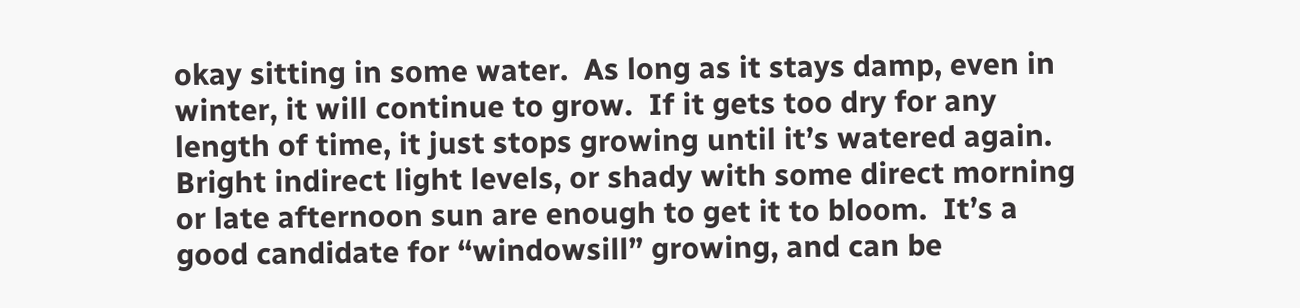okay sitting in some water.  As long as it stays damp, even in winter, it will continue to grow.  If it gets too dry for any length of time, it just stops growing until it’s watered again.  Bright indirect light levels, or shady with some direct morning or late afternoon sun are enough to get it to bloom.  It’s a good candidate for “windowsill” growing, and can be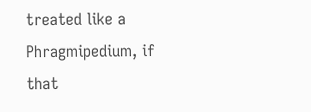treated like a Phragmipedium, if that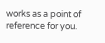works as a point of reference for you.